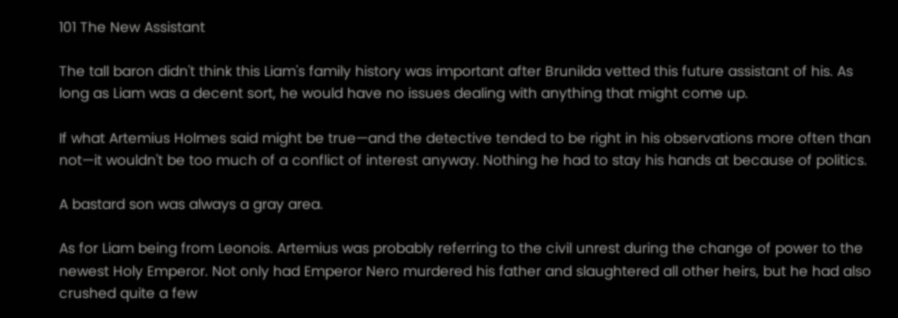101 The New Assistant

The tall baron didn't think this Liam's family history was important after Brunilda vetted this future assistant of his. As long as Liam was a decent sort, he would have no issues dealing with anything that might come up.

If what Artemius Holmes said might be true—and the detective tended to be right in his observations more often than not—it wouldn't be too much of a conflict of interest anyway. Nothing he had to stay his hands at because of politics.

A bastard son was always a gray area.

As for Liam being from Leonois. Artemius was probably referring to the civil unrest during the change of power to the newest Holy Emperor. Not only had Emperor Nero murdered his father and slaughtered all other heirs, but he had also crushed quite a few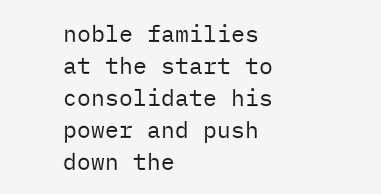noble families at the start to consolidate his power and push down the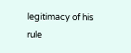legitimacy of his rule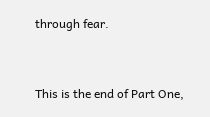through fear.


This is the end of Part One,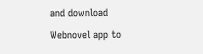and download Webnovel app to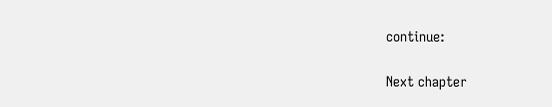continue:

Next chapter